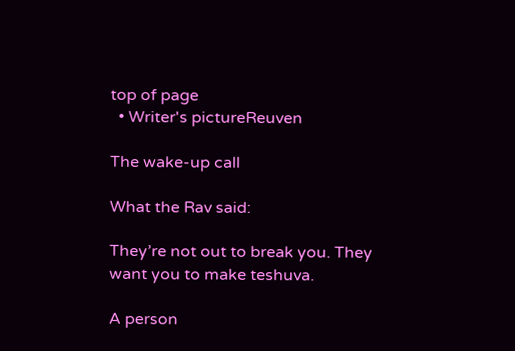top of page
  • Writer's pictureReuven

The wake-up call

What the Rav said:

They’re not out to break you. They want you to make teshuva.

A person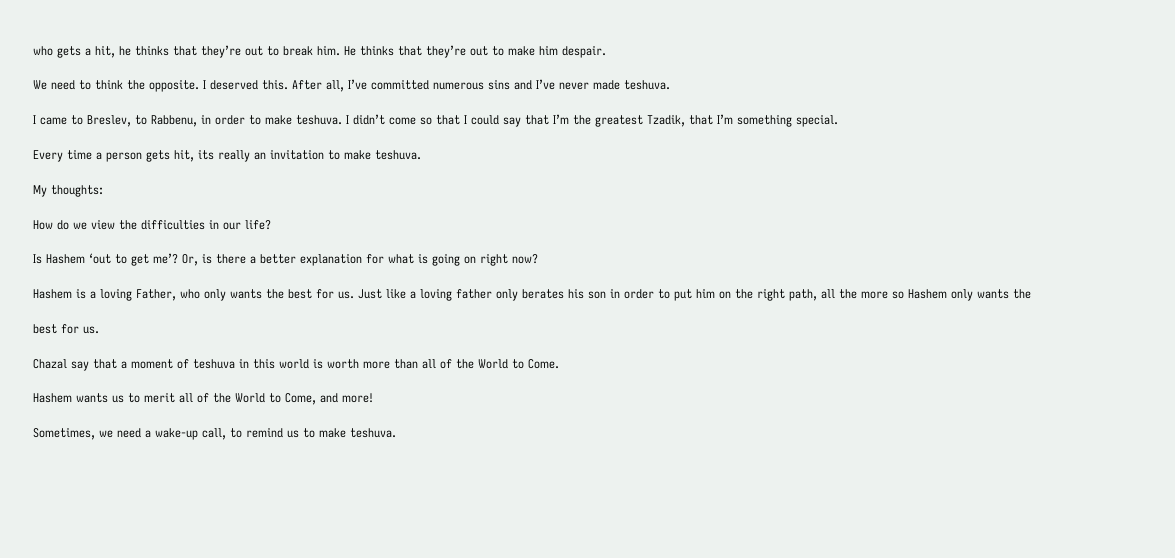who gets a hit, he thinks that they’re out to break him. He thinks that they’re out to make him despair.

We need to think the opposite. I deserved this. After all, I’ve committed numerous sins and I’ve never made teshuva.

I came to Breslev, to Rabbenu, in order to make teshuva. I didn’t come so that I could say that I’m the greatest Tzadik, that I’m something special.

Every time a person gets hit, its really an invitation to make teshuva.

My thoughts:

How do we view the difficulties in our life?

Is Hashem ‘out to get me’? Or, is there a better explanation for what is going on right now?

Hashem is a loving Father, who only wants the best for us. Just like a loving father only berates his son in order to put him on the right path, all the more so Hashem only wants the

best for us.

Chazal say that a moment of teshuva in this world is worth more than all of the World to Come.

Hashem wants us to merit all of the World to Come, and more!

Sometimes, we need a wake-up call, to remind us to make teshuva.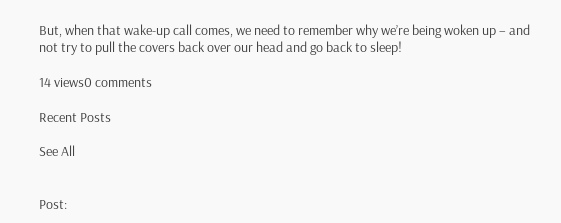But, when that wake-up call comes, we need to remember why we’re being woken up – and not try to pull the covers back over our head and go back to sleep!

14 views0 comments

Recent Posts

See All


Post: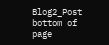Blog2_Post
bottom of page